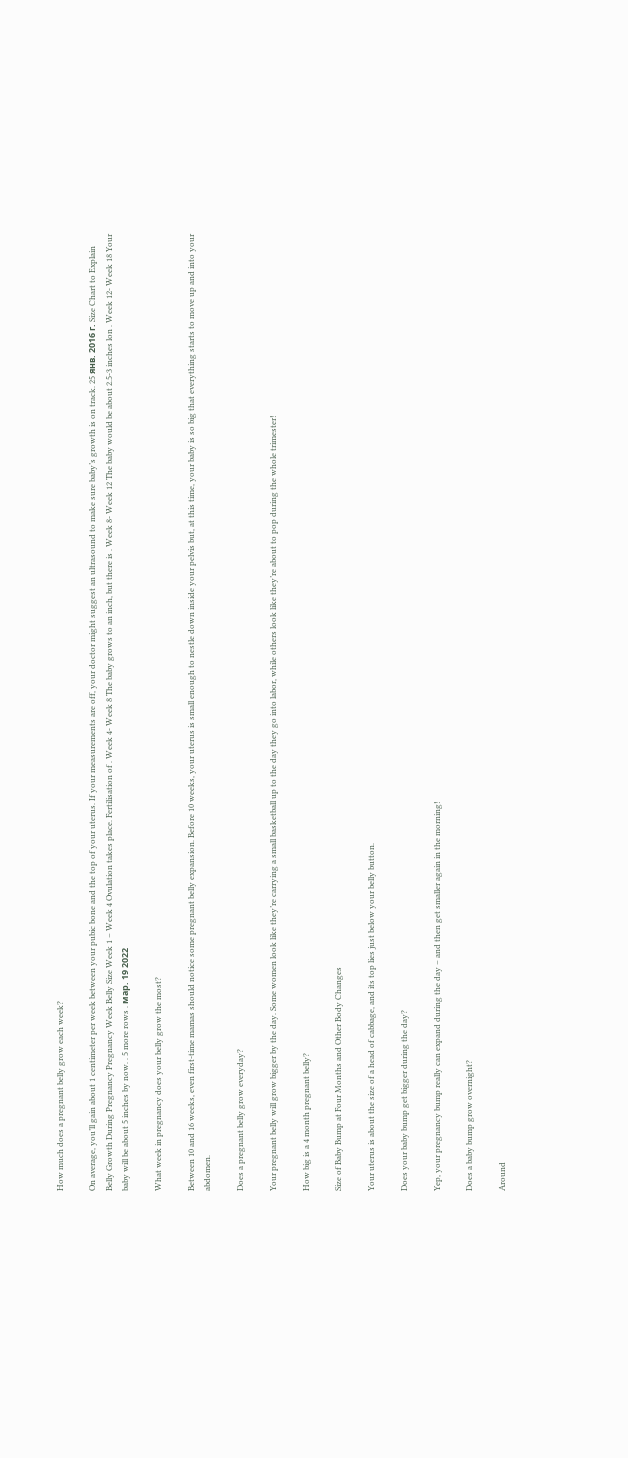How much does a pregnant belly grow each week?

On average, you’ll gain about 1 centimeter per week between your pubic bone and the top of your uterus. If your measurements are off, your doctor might suggest an ultrasound to make sure baby’s growth is on track. 25 янв. 2016 г. Size Chart to Explain Belly Growth During Pregnancy Pregnancy Week Belly Size Week 1 – Week 4 Ovulation takes place. Fertilisation of . Week 4- Week 8 The baby grows to an inch, but there is . Week 8- Week 12 The baby would be about 2.5-3 inches lon . Week 12- Week 18 Your baby will be about 5 inches by now. . 5 more rows . мар. 19 2022

What week in pregnancy does your belly grow the most?

Between 10 and 16 weeks, even first-time mamas should notice some pregnant belly expansion. Before 10 weeks, your uterus is small enough to nestle down inside your pelvis but, at this time, your baby is so big that everything starts to move up and into your abdomen.

Does a pregnant belly grow everyday?

Your pregnant belly will grow bigger by the day. Some women look like they’re carrying a small basketball up to the day they go into labor, while others look like they’re about to pop during the whole trimester!

How big is a 4 month pregnant belly?

Size of Baby Bump at Four Months and Other Body Changes

Your uterus is about the size of a head of cabbage, and its top lies just below your belly button.

Does your baby bump get bigger during the day?

Yep, your pregnancy bump really can expand during the day – and then get smaller again in the morning!

Does a baby bump grow overnight?

Around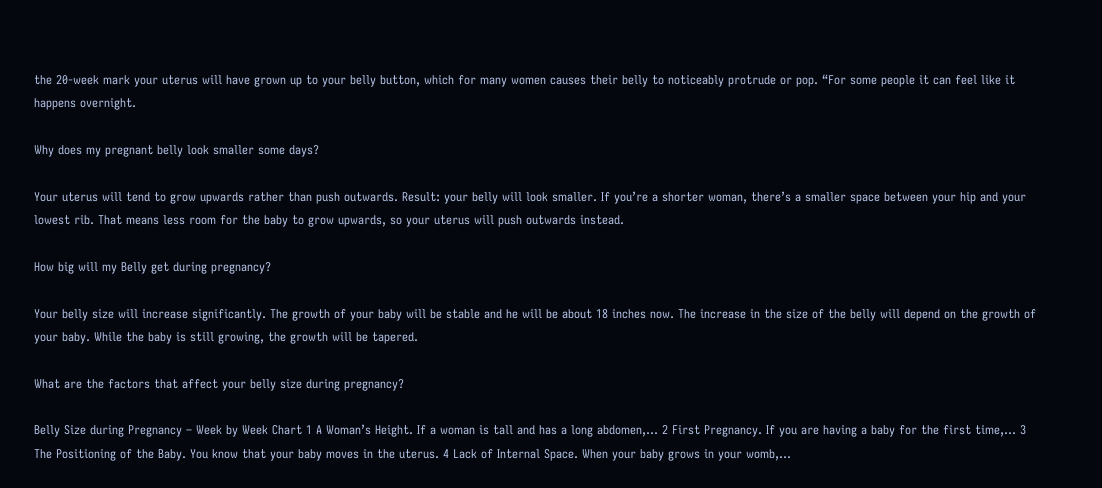the 20-week mark your uterus will have grown up to your belly button, which for many women causes their belly to noticeably protrude or pop. “For some people it can feel like it happens overnight.

Why does my pregnant belly look smaller some days?

Your uterus will tend to grow upwards rather than push outwards. Result: your belly will look smaller. If you’re a shorter woman, there’s a smaller space between your hip and your lowest rib. That means less room for the baby to grow upwards, so your uterus will push outwards instead.

How big will my Belly get during pregnancy?

Your belly size will increase significantly. The growth of your baby will be stable and he will be about 18 inches now. The increase in the size of the belly will depend on the growth of your baby. While the baby is still growing, the growth will be tapered.

What are the factors that affect your belly size during pregnancy?

Belly Size during Pregnancy – Week by Week Chart 1 A Woman’s Height. If a woman is tall and has a long abdomen,… 2 First Pregnancy. If you are having a baby for the first time,… 3 The Positioning of the Baby. You know that your baby moves in the uterus. 4 Lack of Internal Space. When your baby grows in your womb,…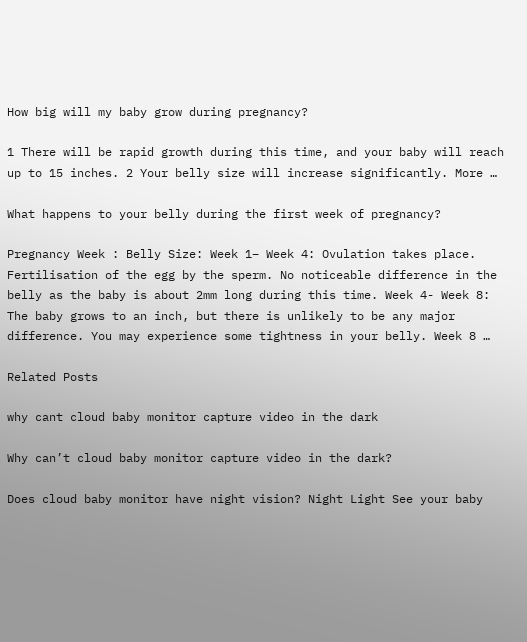How big will my baby grow during pregnancy?

1 There will be rapid growth during this time, and your baby will reach up to 15 inches. 2 Your belly size will increase significantly. More …

What happens to your belly during the first week of pregnancy?

Pregnancy Week : Belly Size: Week 1– Week 4: Ovulation takes place. Fertilisation of the egg by the sperm. No noticeable difference in the belly as the baby is about 2mm long during this time. Week 4- Week 8: The baby grows to an inch, but there is unlikely to be any major difference. You may experience some tightness in your belly. Week 8 …

Related Posts

why cant cloud baby monitor capture video in the dark

Why can’t cloud baby monitor capture video in the dark?

Does cloud baby monitor have night vision? Night Light See your baby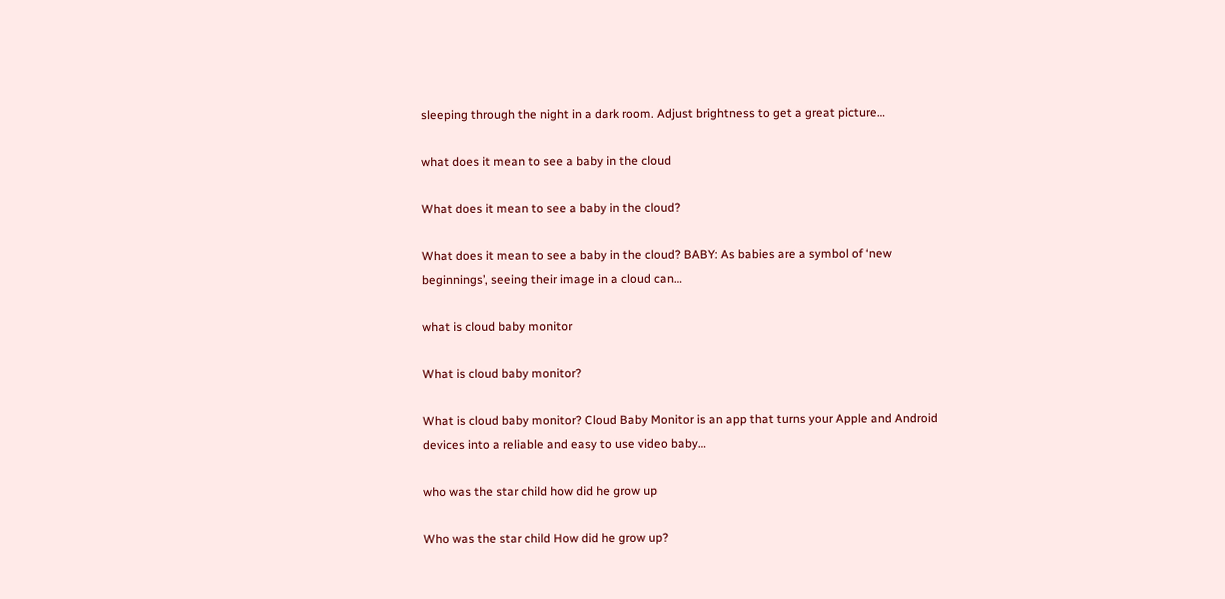sleeping through the night in a dark room. Adjust brightness to get a great picture…

what does it mean to see a baby in the cloud

What does it mean to see a baby in the cloud?

What does it mean to see a baby in the cloud? BABY: As babies are a symbol of ‘new beginnings’, seeing their image in a cloud can…

what is cloud baby monitor

What is cloud baby monitor?

What is cloud baby monitor? Cloud Baby Monitor is an app that turns your Apple and Android devices into a reliable and easy to use video baby…

who was the star child how did he grow up

Who was the star child How did he grow up?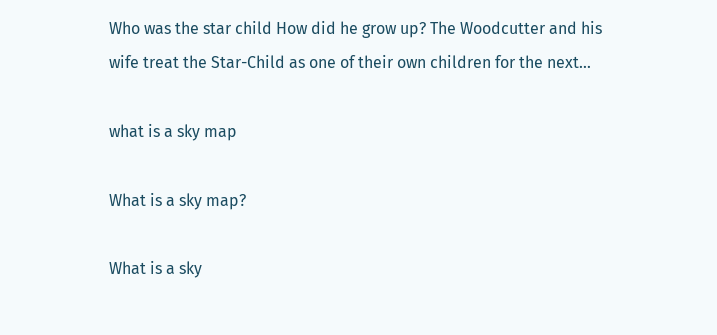Who was the star child How did he grow up? The Woodcutter and his wife treat the Star-Child as one of their own children for the next…

what is a sky map

What is a sky map?

What is a sky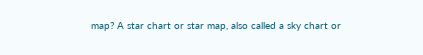map? A star chart or star map, also called a sky chart or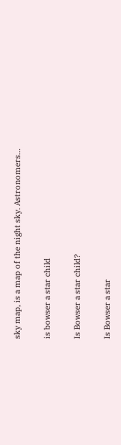sky map, is a map of the night sky. Astronomers…

is bowser a star child

Is Bowser a star child?

Is Bowser a star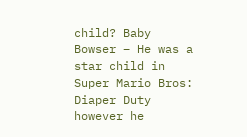child? Baby Bowser – He was a star child in Super Mario Bros: Diaper Duty however he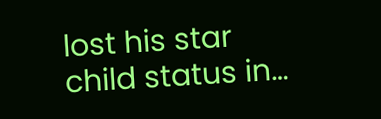lost his star child status in…